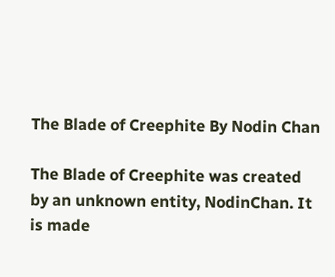The Blade of Creephite By Nodin Chan

The Blade of Creephite was created by an unknown entity, NodinChan. It is made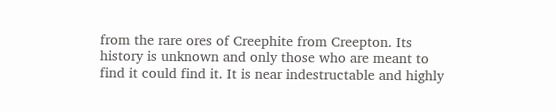from the rare ores of Creephite from Creepton. Its history is unknown and only those who are meant to find it could find it. It is near indestructable and highly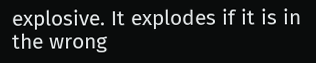explosive. It explodes if it is in the wrong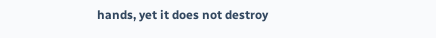hands, yet it does not destroy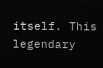itself. This legendary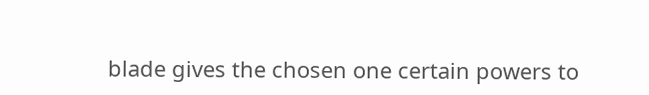blade gives the chosen one certain powers to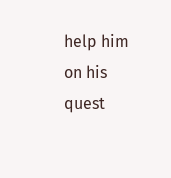help him on his quest